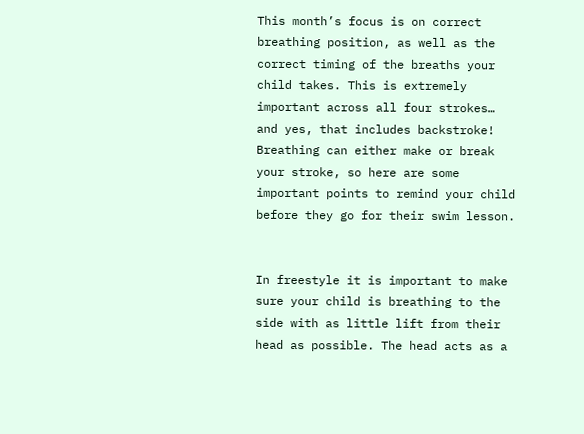This month’s focus is on correct breathing position, as well as the correct timing of the breaths your child takes. This is extremely important across all four strokes… and yes, that includes backstroke! Breathing can either make or break your stroke, so here are some important points to remind your child before they go for their swim lesson.


In freestyle it is important to make sure your child is breathing to the side with as little lift from their head as possible. The head acts as a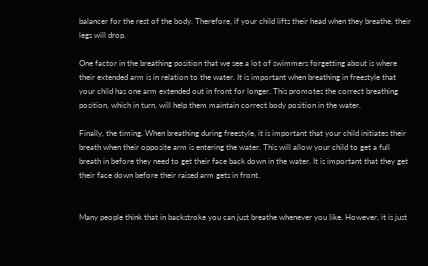balancer for the rest of the body. Therefore, if your child lifts their head when they breathe, their legs will drop.

One factor in the breathing position that we see a lot of swimmers forgetting about is where their extended arm is in relation to the water. It is important when breathing in freestyle that your child has one arm extended out in front for longer. This promotes the correct breathing position, which in turn, will help them maintain correct body position in the water.

Finally, the timing. When breathing during freestyle, it is important that your child initiates their breath when their opposite arm is entering the water. This will allow your child to get a full breath in before they need to get their face back down in the water. It is important that they get their face down before their raised arm gets in front.


Many people think that in backstroke you can just breathe whenever you like. However, it is just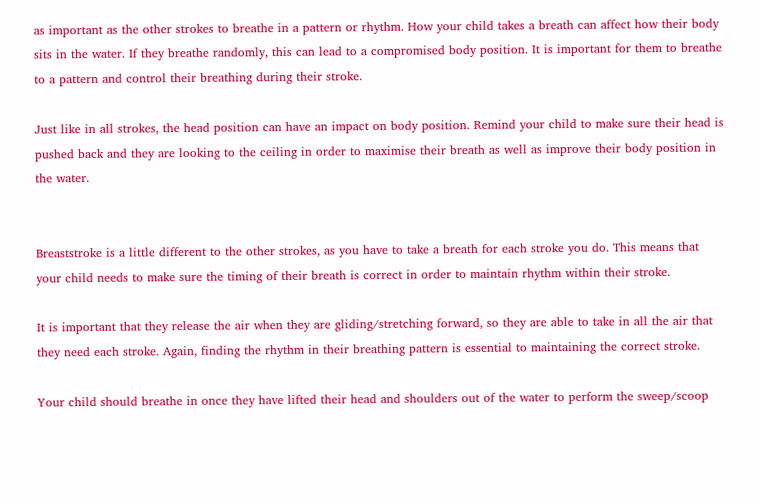as important as the other strokes to breathe in a pattern or rhythm. How your child takes a breath can affect how their body sits in the water. If they breathe randomly, this can lead to a compromised body position. It is important for them to breathe to a pattern and control their breathing during their stroke.

Just like in all strokes, the head position can have an impact on body position. Remind your child to make sure their head is pushed back and they are looking to the ceiling in order to maximise their breath as well as improve their body position in the water.


Breaststroke is a little different to the other strokes, as you have to take a breath for each stroke you do. This means that your child needs to make sure the timing of their breath is correct in order to maintain rhythm within their stroke.

It is important that they release the air when they are gliding/stretching forward, so they are able to take in all the air that they need each stroke. Again, finding the rhythm in their breathing pattern is essential to maintaining the correct stroke.

Your child should breathe in once they have lifted their head and shoulders out of the water to perform the sweep/scoop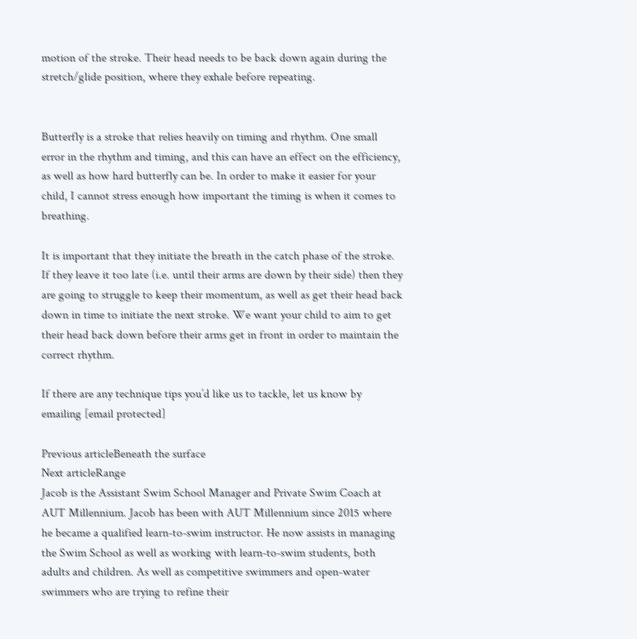motion of the stroke. Their head needs to be back down again during the stretch/glide position, where they exhale before repeating.


Butterfly is a stroke that relies heavily on timing and rhythm. One small error in the rhythm and timing, and this can have an effect on the efficiency, as well as how hard butterfly can be. In order to make it easier for your child, I cannot stress enough how important the timing is when it comes to breathing.

It is important that they initiate the breath in the catch phase of the stroke. If they leave it too late (i.e. until their arms are down by their side) then they are going to struggle to keep their momentum, as well as get their head back down in time to initiate the next stroke. We want your child to aim to get their head back down before their arms get in front in order to maintain the correct rhythm.

If there are any technique tips you’d like us to tackle, let us know by emailing [email protected]

Previous articleBeneath the surface
Next articleRange
Jacob is the Assistant Swim School Manager and Private Swim Coach at AUT Millennium. Jacob has been with AUT Millennium since 2015 where he became a qualified learn-to-swim instructor. He now assists in managing the Swim School as well as working with learn-to-swim students, both adults and children. As well as competitive swimmers and open-water swimmers who are trying to refine their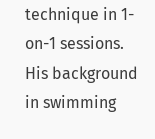technique in 1-on-1 sessions. His background in swimming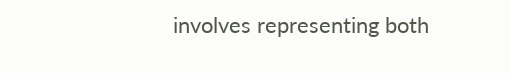involves representing both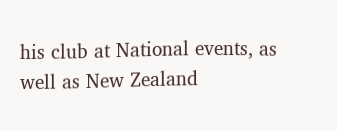his club at National events, as well as New Zealand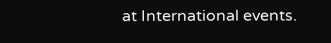at International events.